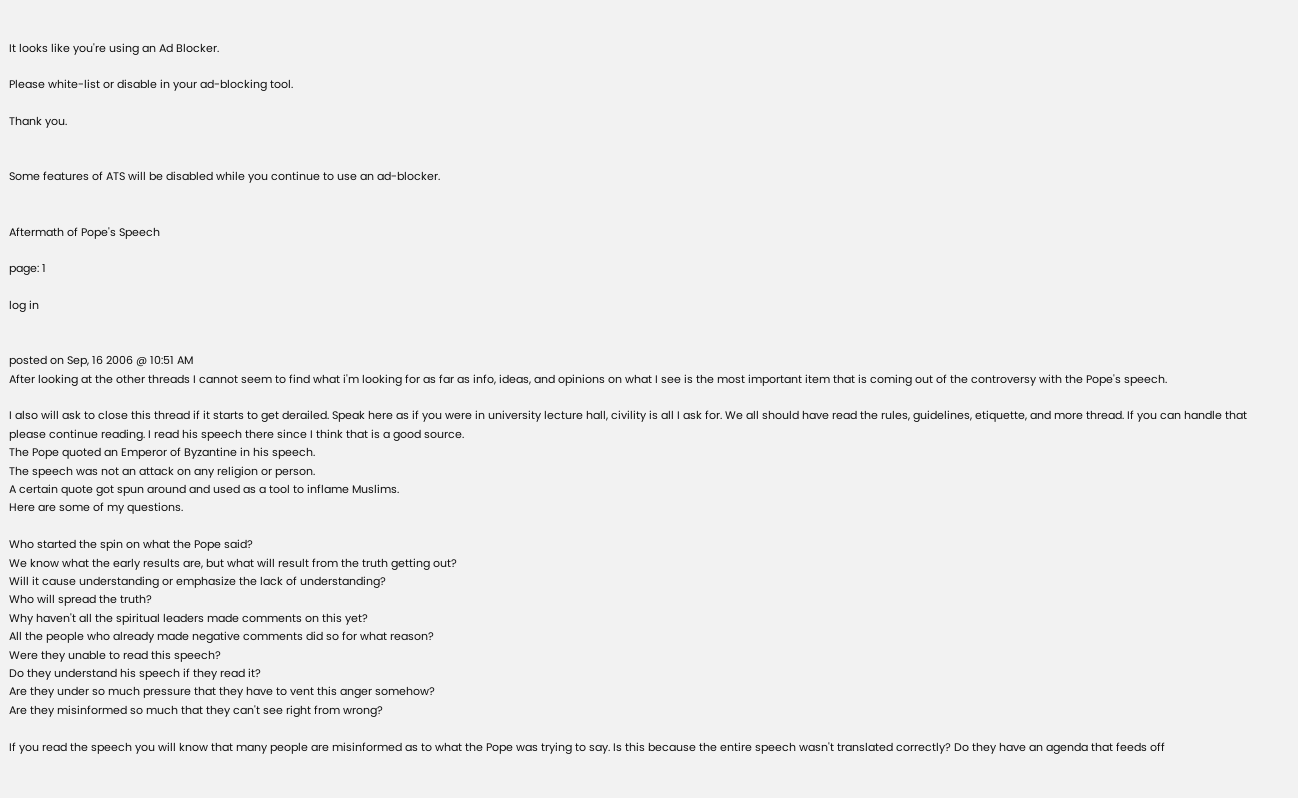It looks like you're using an Ad Blocker.

Please white-list or disable in your ad-blocking tool.

Thank you.


Some features of ATS will be disabled while you continue to use an ad-blocker.


Aftermath of Pope's Speech

page: 1

log in


posted on Sep, 16 2006 @ 10:51 AM
After looking at the other threads I cannot seem to find what i'm looking for as far as info, ideas, and opinions on what I see is the most important item that is coming out of the controversy with the Pope's speech.

I also will ask to close this thread if it starts to get derailed. Speak here as if you were in university lecture hall, civility is all I ask for. We all should have read the rules, guidelines, etiquette, and more thread. If you can handle that please continue reading. I read his speech there since I think that is a good source.
The Pope quoted an Emperor of Byzantine in his speech.
The speech was not an attack on any religion or person.
A certain quote got spun around and used as a tool to inflame Muslims.
Here are some of my questions.

Who started the spin on what the Pope said?
We know what the early results are, but what will result from the truth getting out?
Will it cause understanding or emphasize the lack of understanding?
Who will spread the truth?
Why haven't all the spiritual leaders made comments on this yet?
All the people who already made negative comments did so for what reason?
Were they unable to read this speech?
Do they understand his speech if they read it?
Are they under so much pressure that they have to vent this anger somehow?
Are they misinformed so much that they can't see right from wrong?

If you read the speech you will know that many people are misinformed as to what the Pope was trying to say. Is this because the entire speech wasn't translated correctly? Do they have an agenda that feeds off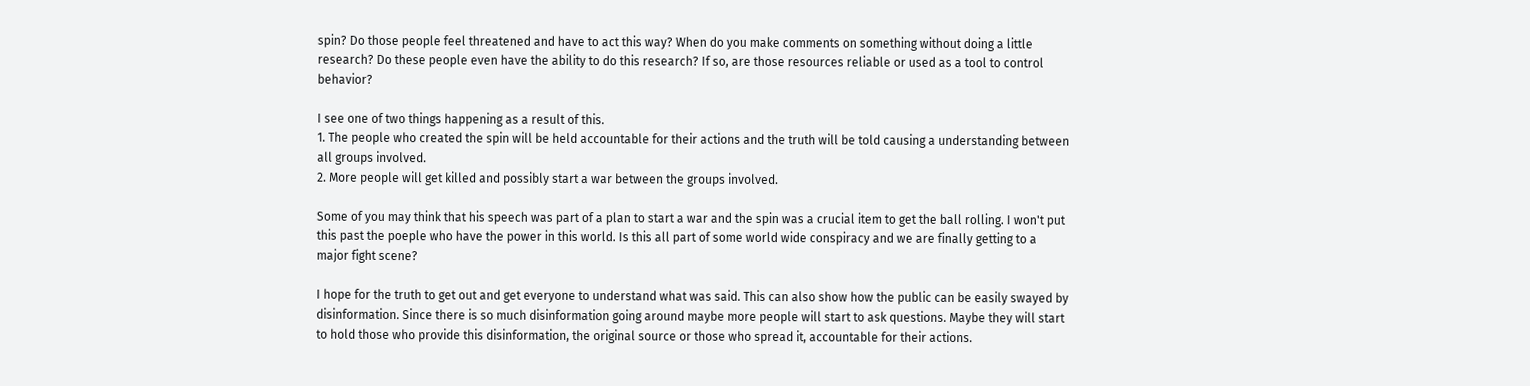spin? Do those people feel threatened and have to act this way? When do you make comments on something without doing a little research? Do these people even have the ability to do this research? If so, are those resources reliable or used as a tool to control behavior?

I see one of two things happening as a result of this.
1. The people who created the spin will be held accountable for their actions and the truth will be told causing a understanding between all groups involved.
2. More people will get killed and possibly start a war between the groups involved.

Some of you may think that his speech was part of a plan to start a war and the spin was a crucial item to get the ball rolling. I won't put this past the poeple who have the power in this world. Is this all part of some world wide conspiracy and we are finally getting to a major fight scene?

I hope for the truth to get out and get everyone to understand what was said. This can also show how the public can be easily swayed by disinformation. Since there is so much disinformation going around maybe more people will start to ask questions. Maybe they will start to hold those who provide this disinformation, the original source or those who spread it, accountable for their actions.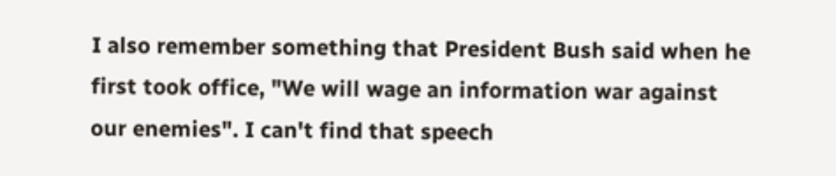I also remember something that President Bush said when he first took office, "We will wage an information war against our enemies". I can't find that speech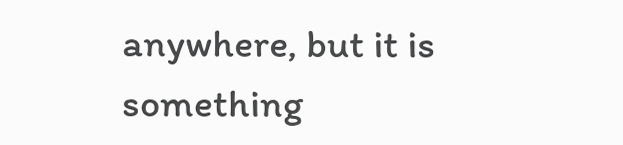anywhere, but it is something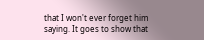that I won't ever forget him saying. It goes to show that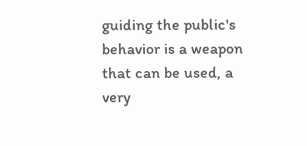guiding the public's behavior is a weapon that can be used, a very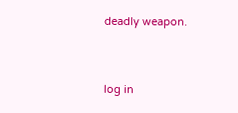deadly weapon.


log in